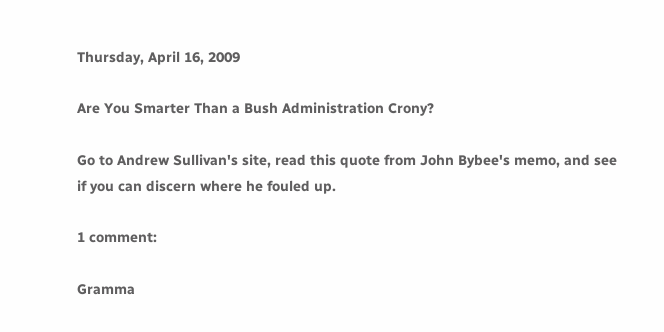Thursday, April 16, 2009

Are You Smarter Than a Bush Administration Crony?

Go to Andrew Sullivan's site, read this quote from John Bybee's memo, and see if you can discern where he fouled up.

1 comment:

Gramma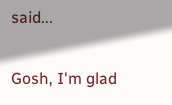said...

Gosh, I'm glad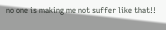no one is making me not suffer like that!!